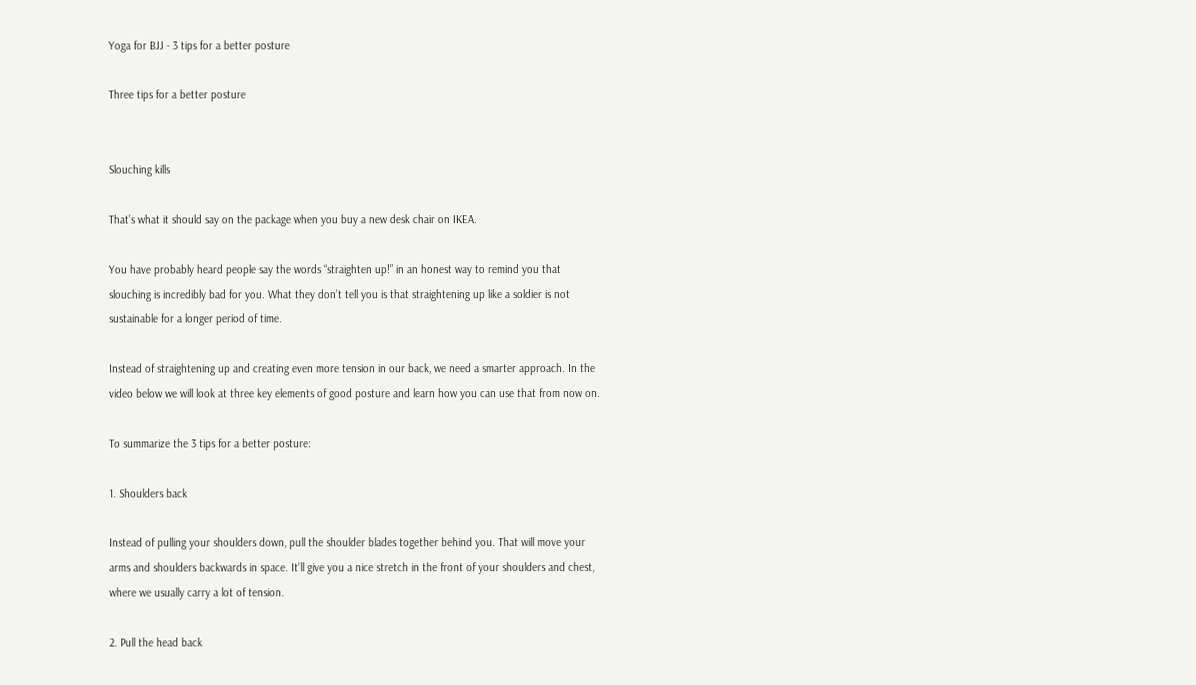Yoga for BJJ - 3 tips for a better posture

Three tips for a better posture


Slouching kills

That’s what it should say on the package when you buy a new desk chair on IKEA.

You have probably heard people say the words “straighten up!” in an honest way to remind you that slouching is incredibly bad for you. What they don’t tell you is that straightening up like a soldier is not sustainable for a longer period of time.

Instead of straightening up and creating even more tension in our back, we need a smarter approach. In the video below we will look at three key elements of good posture and learn how you can use that from now on.

To summarize the 3 tips for a better posture:

1. Shoulders back

Instead of pulling your shoulders down, pull the shoulder blades together behind you. That will move your arms and shoulders backwards in space. It’ll give you a nice stretch in the front of your shoulders and chest, where we usually carry a lot of tension.

2. Pull the head back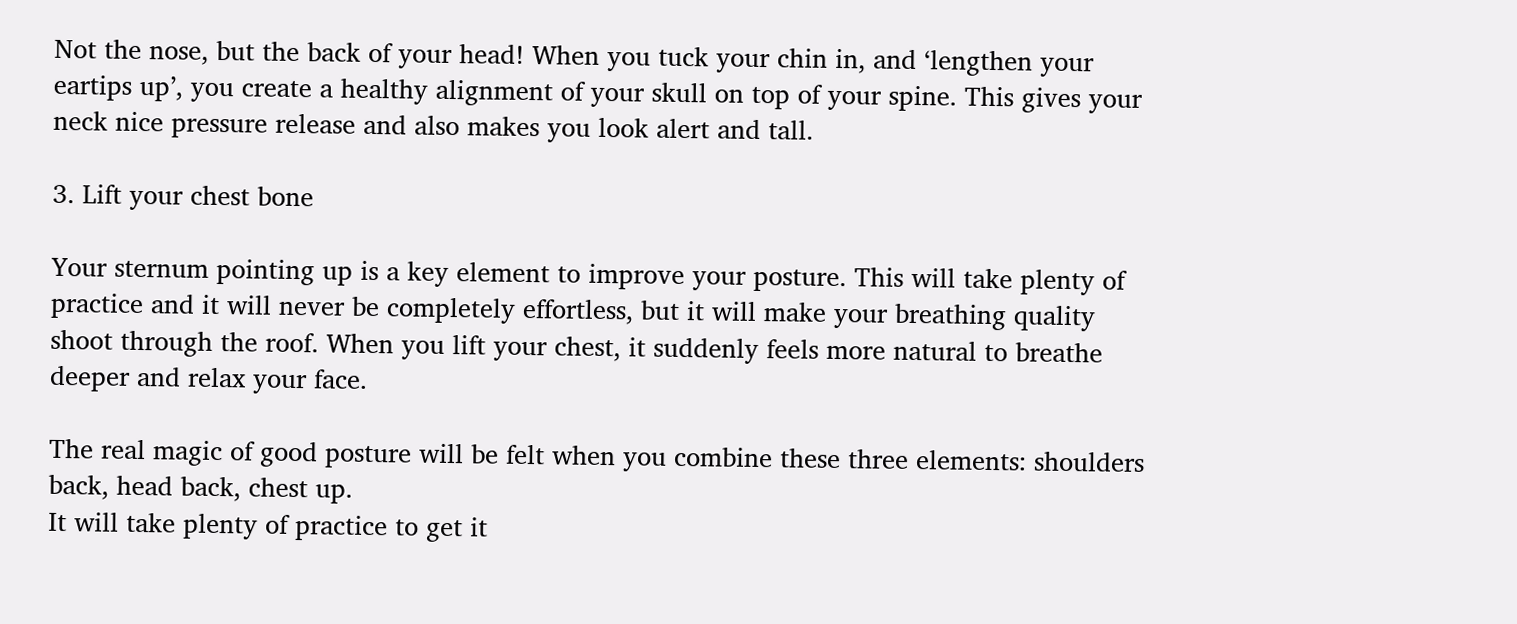Not the nose, but the back of your head! When you tuck your chin in, and ‘lengthen your eartips up’, you create a healthy alignment of your skull on top of your spine. This gives your neck nice pressure release and also makes you look alert and tall.

3. Lift your chest bone

Your sternum pointing up is a key element to improve your posture. This will take plenty of practice and it will never be completely effortless, but it will make your breathing quality shoot through the roof. When you lift your chest, it suddenly feels more natural to breathe deeper and relax your face.

The real magic of good posture will be felt when you combine these three elements: shoulders back, head back, chest up.
It will take plenty of practice to get it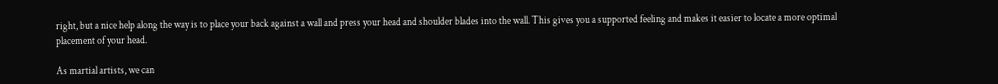right, but a nice help along the way is to place your back against a wall and press your head and shoulder blades into the wall. This gives you a supported feeling and makes it easier to locate a more optimal placement of your head.

As martial artists, we can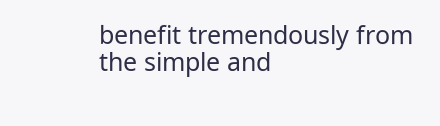benefit tremendously from the simple and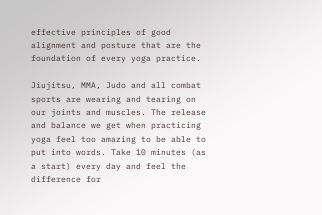effective principles of good alignment and posture that are the foundation of every yoga practice.

Jiujitsu, MMA, Judo and all combat sports are wearing and tearing on our joints and muscles. The release and balance we get when practicing yoga feel too amazing to be able to put into words. Take 10 minutes (as a start) every day and feel the difference for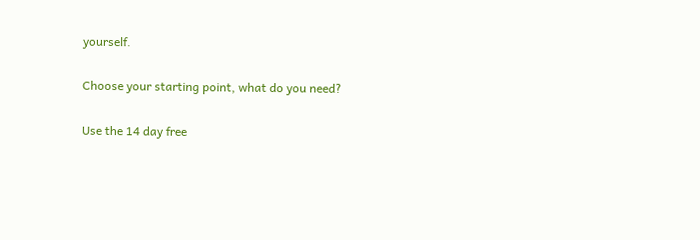yourself.

Choose your starting point, what do you need?

Use the 14 day free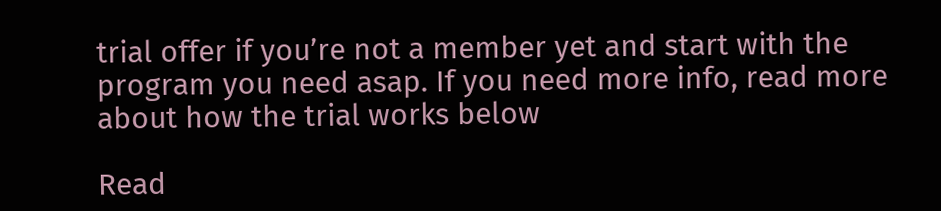trial offer if you’re not a member yet and start with the program you need asap. If you need more info, read more about how the trial works below

Read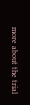more about the trial